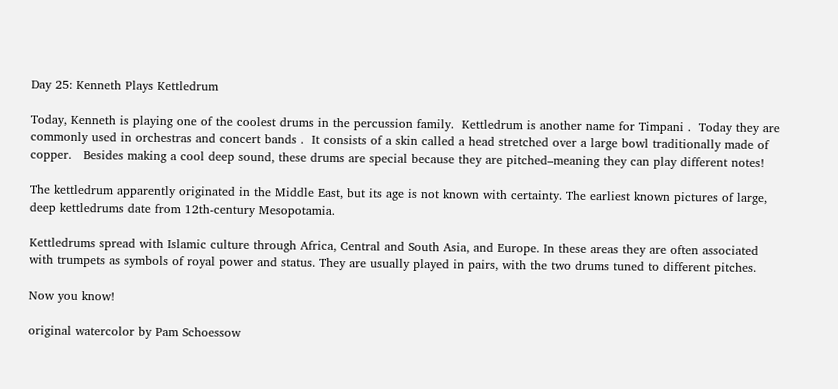Day 25: Kenneth Plays Kettledrum

Today, Kenneth is playing one of the coolest drums in the percussion family.  Kettledrum is another name for Timpani .  Today they are commonly used in orchestras and concert bands .  It consists of a skin called a head stretched over a large bowl traditionally made of copper.   Besides making a cool deep sound, these drums are special because they are pitched–meaning they can play different notes!

The kettledrum apparently originated in the Middle East, but its age is not known with certainty. The earliest known pictures of large, deep kettledrums date from 12th-century Mesopotamia.

Kettledrums spread with Islamic culture through Africa, Central and South Asia, and Europe. In these areas they are often associated with trumpets as symbols of royal power and status. They are usually played in pairs, with the two drums tuned to different pitches.

Now you know!

original watercolor by Pam Schoessow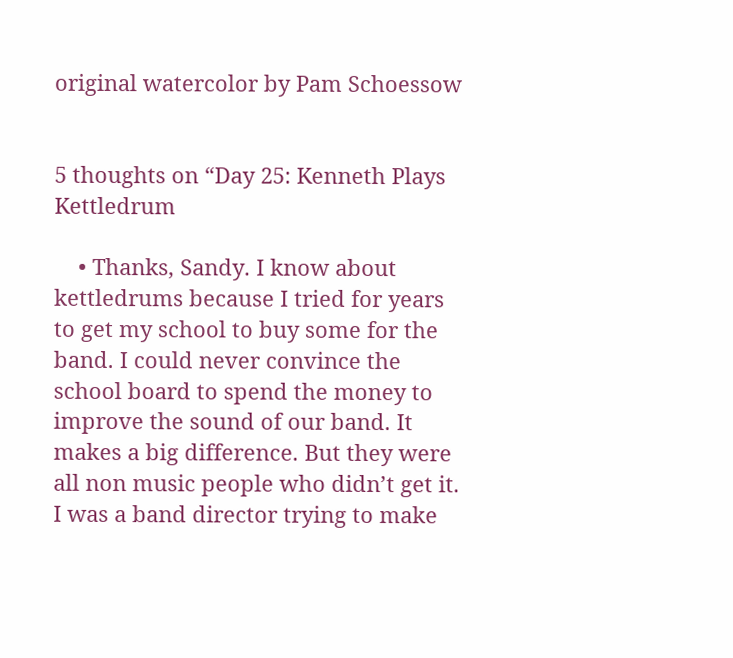original watercolor by Pam Schoessow


5 thoughts on “Day 25: Kenneth Plays Kettledrum

    • Thanks, Sandy. I know about kettledrums because I tried for years to get my school to buy some for the band. I could never convince the school board to spend the money to improve the sound of our band. It makes a big difference. But they were all non music people who didn’t get it. I was a band director trying to make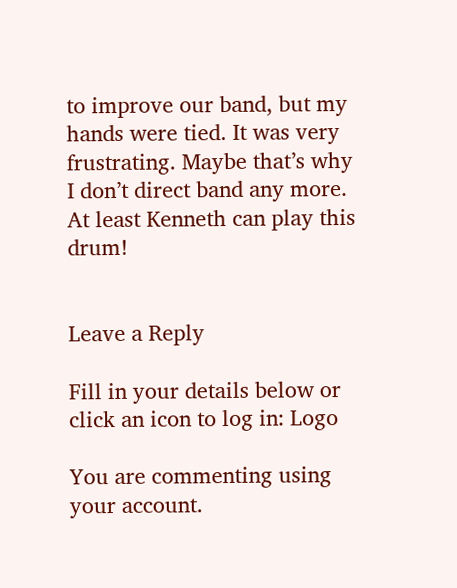to improve our band, but my hands were tied. It was very frustrating. Maybe that’s why I don’t direct band any more. At least Kenneth can play this drum!


Leave a Reply

Fill in your details below or click an icon to log in: Logo

You are commenting using your account.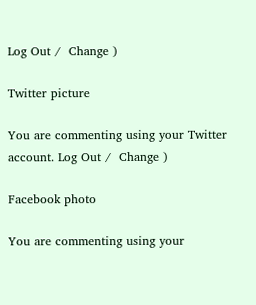Log Out /  Change )

Twitter picture

You are commenting using your Twitter account. Log Out /  Change )

Facebook photo

You are commenting using your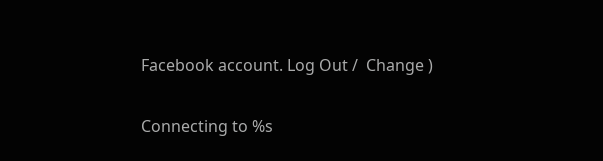Facebook account. Log Out /  Change )

Connecting to %s